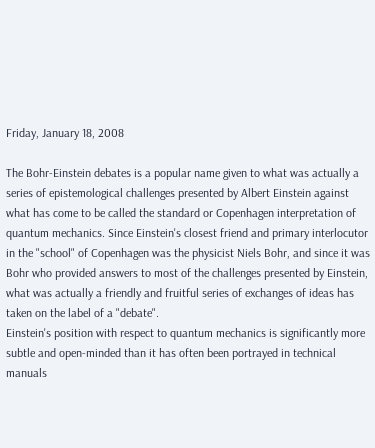Friday, January 18, 2008

The Bohr-Einstein debates is a popular name given to what was actually a series of epistemological challenges presented by Albert Einstein against what has come to be called the standard or Copenhagen interpretation of quantum mechanics. Since Einstein's closest friend and primary interlocutor in the "school" of Copenhagen was the physicist Niels Bohr, and since it was Bohr who provided answers to most of the challenges presented by Einstein, what was actually a friendly and fruitful series of exchanges of ideas has taken on the label of a "debate".
Einstein's position with respect to quantum mechanics is significantly more subtle and open-minded than it has often been portrayed in technical manuals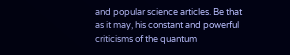and popular science articles. Be that as it may, his constant and powerful criticisms of the quantum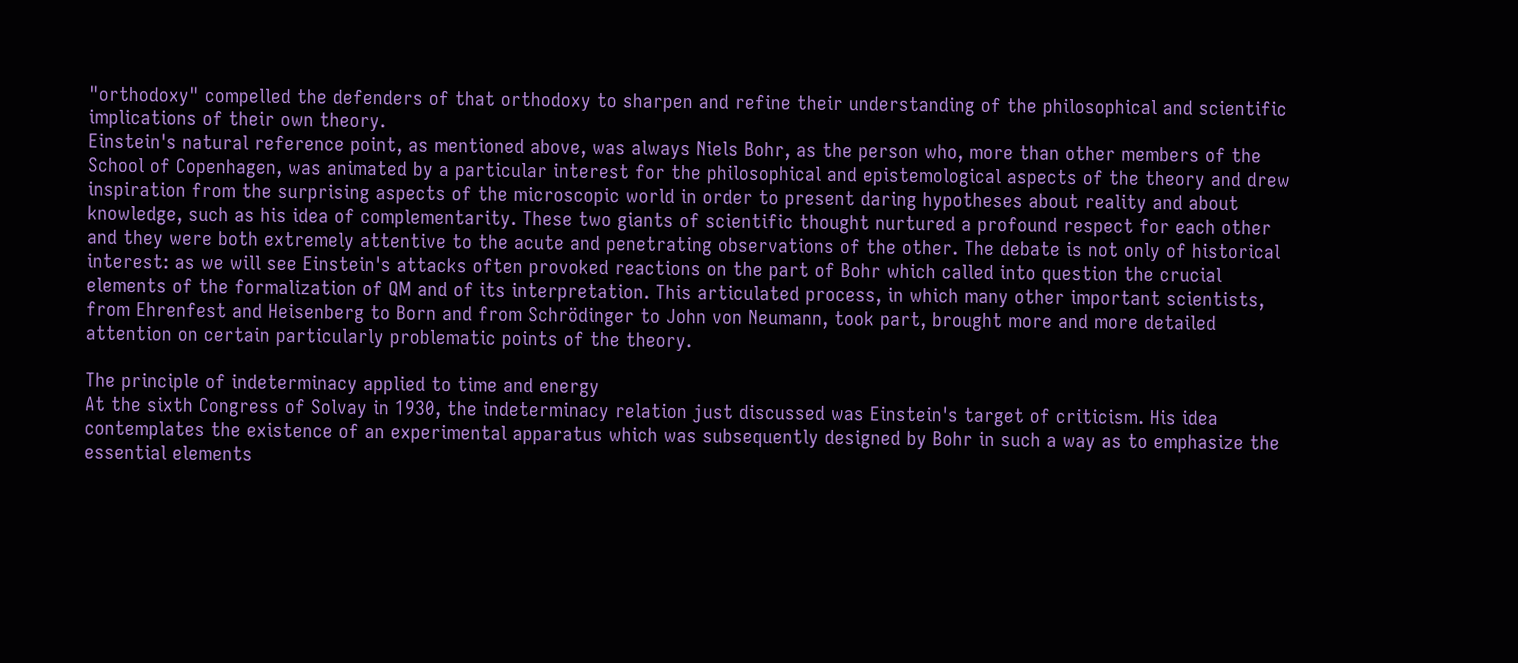"orthodoxy" compelled the defenders of that orthodoxy to sharpen and refine their understanding of the philosophical and scientific implications of their own theory.
Einstein's natural reference point, as mentioned above, was always Niels Bohr, as the person who, more than other members of the School of Copenhagen, was animated by a particular interest for the philosophical and epistemological aspects of the theory and drew inspiration from the surprising aspects of the microscopic world in order to present daring hypotheses about reality and about knowledge, such as his idea of complementarity. These two giants of scientific thought nurtured a profound respect for each other and they were both extremely attentive to the acute and penetrating observations of the other. The debate is not only of historical interest: as we will see Einstein's attacks often provoked reactions on the part of Bohr which called into question the crucial elements of the formalization of QM and of its interpretation. This articulated process, in which many other important scientists, from Ehrenfest and Heisenberg to Born and from Schrödinger to John von Neumann, took part, brought more and more detailed attention on certain particularly problematic points of the theory.

The principle of indeterminacy applied to time and energy
At the sixth Congress of Solvay in 1930, the indeterminacy relation just discussed was Einstein's target of criticism. His idea contemplates the existence of an experimental apparatus which was subsequently designed by Bohr in such a way as to emphasize the essential elements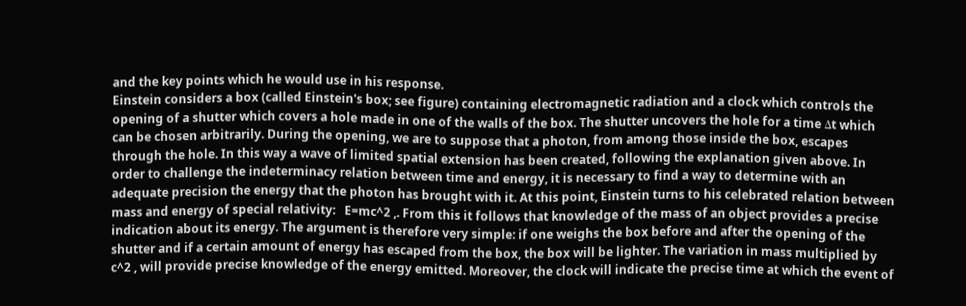and the key points which he would use in his response.
Einstein considers a box (called Einstein's box; see figure) containing electromagnetic radiation and a clock which controls the opening of a shutter which covers a hole made in one of the walls of the box. The shutter uncovers the hole for a time Δt which can be chosen arbitrarily. During the opening, we are to suppose that a photon, from among those inside the box, escapes through the hole. In this way a wave of limited spatial extension has been created, following the explanation given above. In order to challenge the indeterminacy relation between time and energy, it is necessary to find a way to determine with an adequate precision the energy that the photon has brought with it. At this point, Einstein turns to his celebrated relation between mass and energy of special relativity:   E=mc^2 ,. From this it follows that knowledge of the mass of an object provides a precise indication about its energy. The argument is therefore very simple: if one weighs the box before and after the opening of the shutter and if a certain amount of energy has escaped from the box, the box will be lighter. The variation in mass multiplied by  c^2 , will provide precise knowledge of the energy emitted. Moreover, the clock will indicate the precise time at which the event of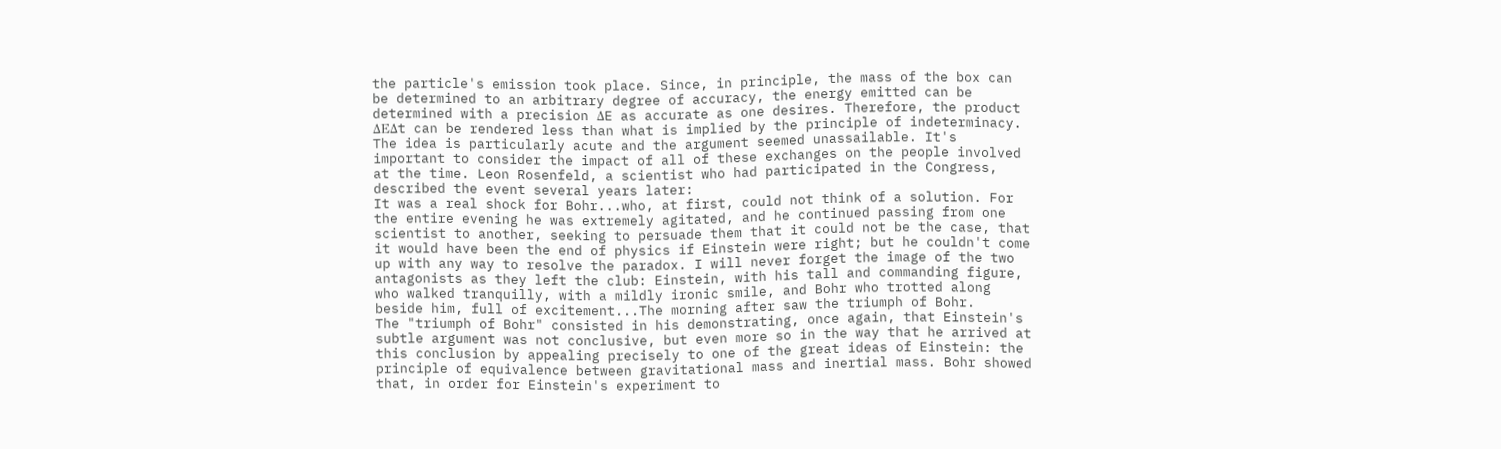the particle's emission took place. Since, in principle, the mass of the box can be determined to an arbitrary degree of accuracy, the energy emitted can be determined with a precision ΔE as accurate as one desires. Therefore, the product ΔEΔt can be rendered less than what is implied by the principle of indeterminacy.
The idea is particularly acute and the argument seemed unassailable. It's important to consider the impact of all of these exchanges on the people involved at the time. Leon Rosenfeld, a scientist who had participated in the Congress, described the event several years later:
It was a real shock for Bohr...who, at first, could not think of a solution. For the entire evening he was extremely agitated, and he continued passing from one scientist to another, seeking to persuade them that it could not be the case, that it would have been the end of physics if Einstein were right; but he couldn't come up with any way to resolve the paradox. I will never forget the image of the two antagonists as they left the club: Einstein, with his tall and commanding figure, who walked tranquilly, with a mildly ironic smile, and Bohr who trotted along beside him, full of excitement...The morning after saw the triumph of Bohr.
The "triumph of Bohr" consisted in his demonstrating, once again, that Einstein's subtle argument was not conclusive, but even more so in the way that he arrived at this conclusion by appealing precisely to one of the great ideas of Einstein: the principle of equivalence between gravitational mass and inertial mass. Bohr showed that, in order for Einstein's experiment to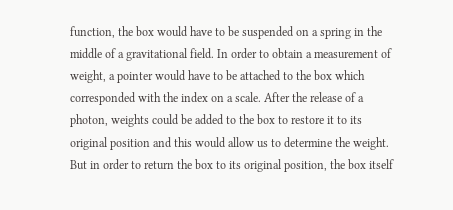function, the box would have to be suspended on a spring in the middle of a gravitational field. In order to obtain a measurement of weight, a pointer would have to be attached to the box which corresponded with the index on a scale. After the release of a photon, weights could be added to the box to restore it to its original position and this would allow us to determine the weight. But in order to return the box to its original position, the box itself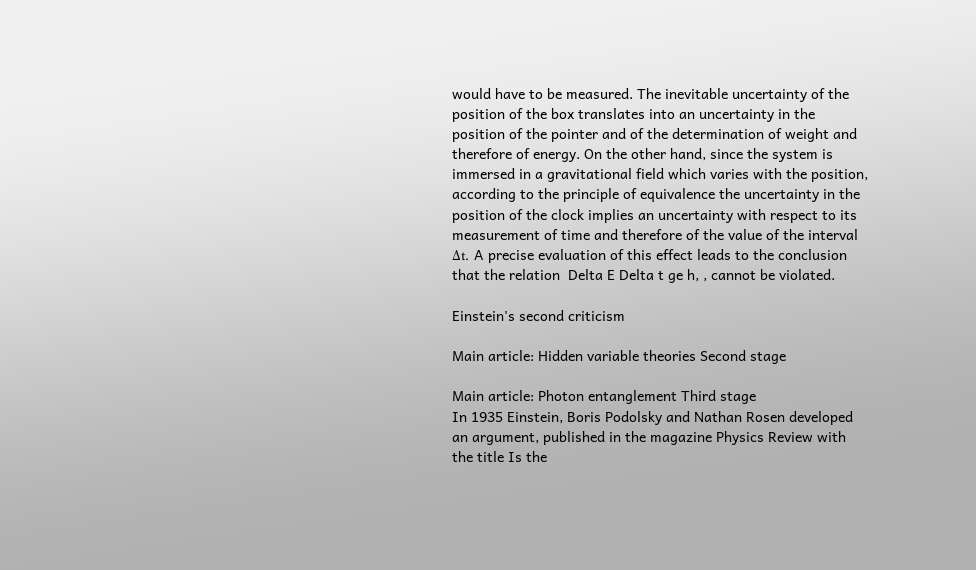would have to be measured. The inevitable uncertainty of the position of the box translates into an uncertainty in the position of the pointer and of the determination of weight and therefore of energy. On the other hand, since the system is immersed in a gravitational field which varies with the position, according to the principle of equivalence the uncertainty in the position of the clock implies an uncertainty with respect to its measurement of time and therefore of the value of the interval Δt. A precise evaluation of this effect leads to the conclusion that the relation  Delta E Delta t ge h, , cannot be violated.

Einstein's second criticism

Main article: Hidden variable theories Second stage

Main article: Photon entanglement Third stage
In 1935 Einstein, Boris Podolsky and Nathan Rosen developed an argument, published in the magazine Physics Review with the title Is the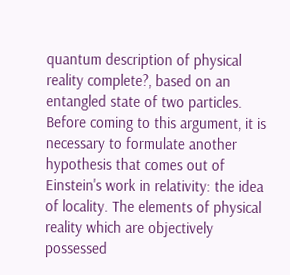quantum description of physical reality complete?, based on an entangled state of two particles. Before coming to this argument, it is necessary to formulate another hypothesis that comes out of Einstein's work in relativity: the idea of locality. The elements of physical reality which are objectively possessed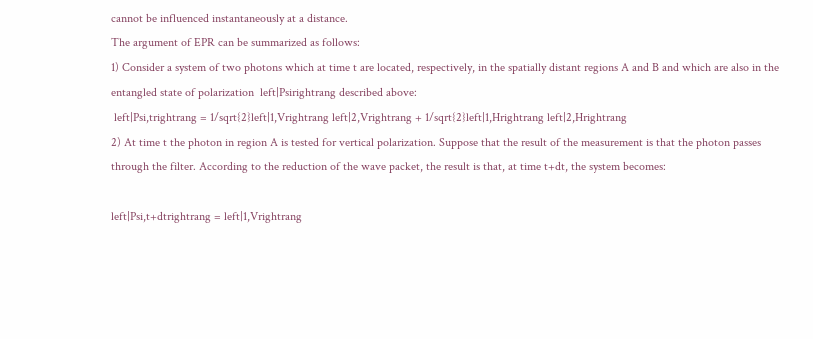cannot be influenced instantaneously at a distance.
The argument of EPR can be summarized as follows:
1) Consider a system of two photons which at time t are located, respectively, in the spatially distant regions A and B and which are also in the entangled state of polarization  left|Psirightrang described above:
 left|Psi,trightrang = 1/sqrt{2}left|1,Vrightrang left|2,Vrightrang + 1/sqrt{2}left|1,Hrightrang left|2,Hrightrang
2) At time t the photon in region A is tested for vertical polarization. Suppose that the result of the measurement is that the photon passes through the filter. According to the reduction of the wave packet, the result is that, at time t+dt, the system becomes:

left|Psi,t+dtrightrang = left|1,Vrightrang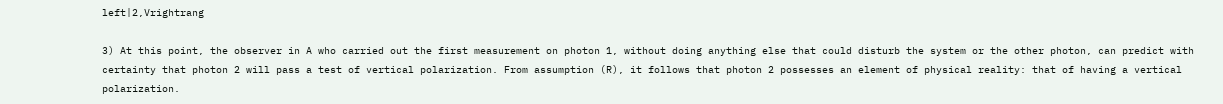left|2,Vrightrang

3) At this point, the observer in A who carried out the first measurement on photon 1, without doing anything else that could disturb the system or the other photon, can predict with certainty that photon 2 will pass a test of vertical polarization. From assumption (R), it follows that photon 2 possesses an element of physical reality: that of having a vertical polarization.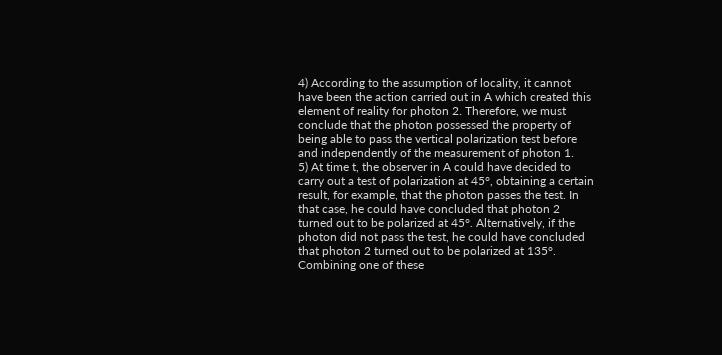4) According to the assumption of locality, it cannot have been the action carried out in A which created this element of reality for photon 2. Therefore, we must conclude that the photon possessed the property of being able to pass the vertical polarization test before and independently of the measurement of photon 1.
5) At time t, the observer in A could have decided to carry out a test of polarization at 45°, obtaining a certain result, for example, that the photon passes the test. In that case, he could have concluded that photon 2 turned out to be polarized at 45°. Alternatively, if the photon did not pass the test, he could have concluded that photon 2 turned out to be polarized at 135°. Combining one of these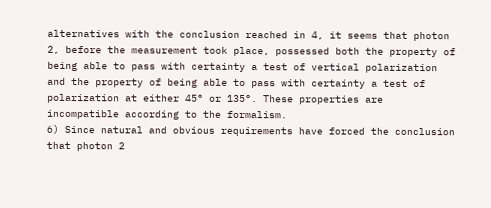alternatives with the conclusion reached in 4, it seems that photon 2, before the measurement took place, possessed both the property of being able to pass with certainty a test of vertical polarization and the property of being able to pass with certainty a test of polarization at either 45° or 135°. These properties are incompatible according to the formalism.
6) Since natural and obvious requirements have forced the conclusion that photon 2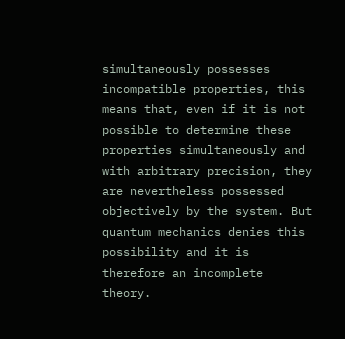simultaneously possesses incompatible properties, this means that, even if it is not possible to determine these properties simultaneously and with arbitrary precision, they are nevertheless possessed objectively by the system. But quantum mechanics denies this possibility and it is therefore an incomplete theory.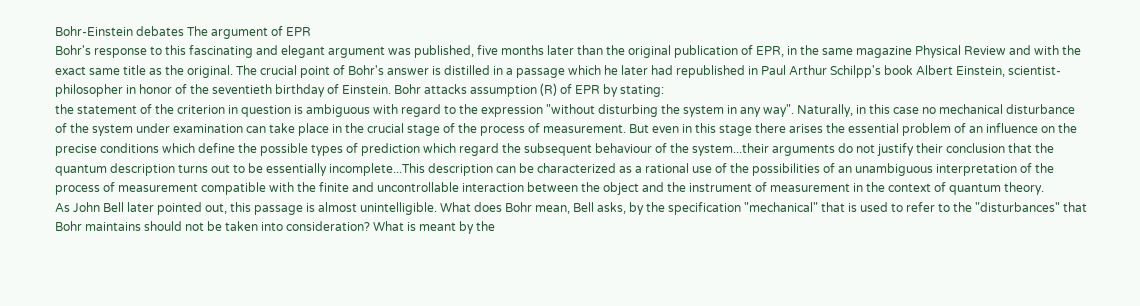Bohr-Einstein debates The argument of EPR
Bohr's response to this fascinating and elegant argument was published, five months later than the original publication of EPR, in the same magazine Physical Review and with the exact same title as the original. The crucial point of Bohr's answer is distilled in a passage which he later had republished in Paul Arthur Schilpp's book Albert Einstein, scientist-philosopher in honor of the seventieth birthday of Einstein. Bohr attacks assumption (R) of EPR by stating:
the statement of the criterion in question is ambiguous with regard to the expression "without disturbing the system in any way". Naturally, in this case no mechanical disturbance of the system under examination can take place in the crucial stage of the process of measurement. But even in this stage there arises the essential problem of an influence on the precise conditions which define the possible types of prediction which regard the subsequent behaviour of the system...their arguments do not justify their conclusion that the quantum description turns out to be essentially incomplete...This description can be characterized as a rational use of the possibilities of an unambiguous interpretation of the process of measurement compatible with the finite and uncontrollable interaction between the object and the instrument of measurement in the context of quantum theory.
As John Bell later pointed out, this passage is almost unintelligible. What does Bohr mean, Bell asks, by the specification "mechanical" that is used to refer to the "disturbances" that Bohr maintains should not be taken into consideration? What is meant by the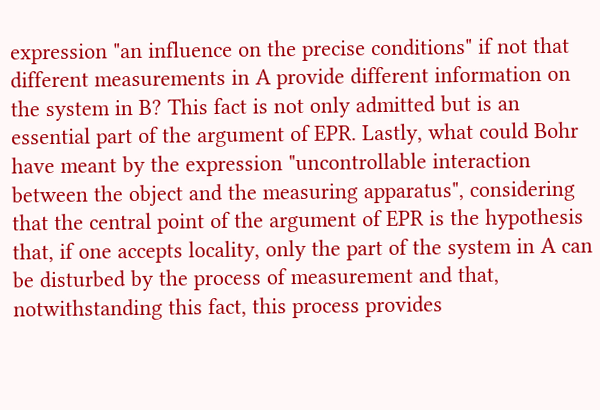expression "an influence on the precise conditions" if not that different measurements in A provide different information on the system in B? This fact is not only admitted but is an essential part of the argument of EPR. Lastly, what could Bohr have meant by the expression "uncontrollable interaction between the object and the measuring apparatus", considering that the central point of the argument of EPR is the hypothesis that, if one accepts locality, only the part of the system in A can be disturbed by the process of measurement and that, notwithstanding this fact, this process provides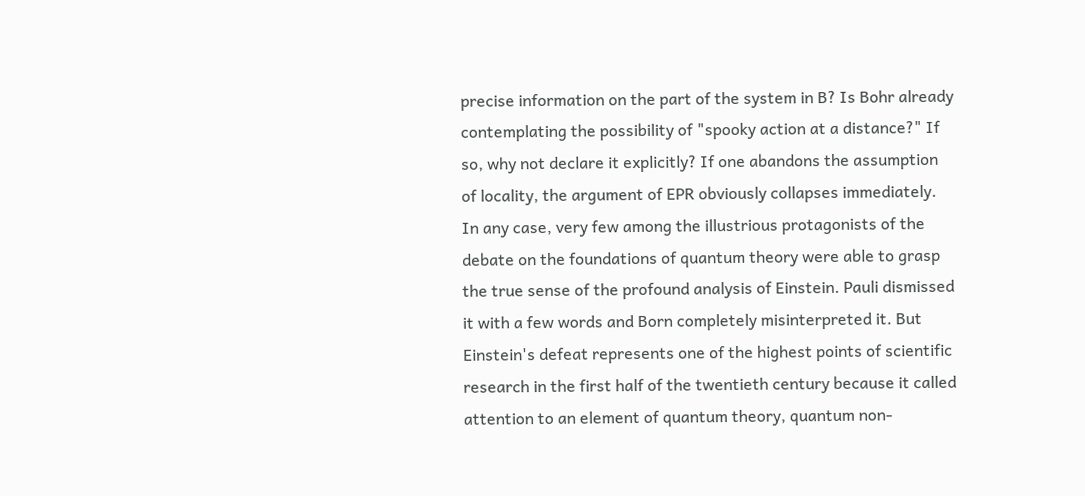precise information on the part of the system in B? Is Bohr already contemplating the possibility of "spooky action at a distance?" If so, why not declare it explicitly? If one abandons the assumption of locality, the argument of EPR obviously collapses immediately.
In any case, very few among the illustrious protagonists of the debate on the foundations of quantum theory were able to grasp the true sense of the profound analysis of Einstein. Pauli dismissed it with a few words and Born completely misinterpreted it. But Einstein's defeat represents one of the highest points of scientific research in the first half of the twentieth century because it called attention to an element of quantum theory, quantum non-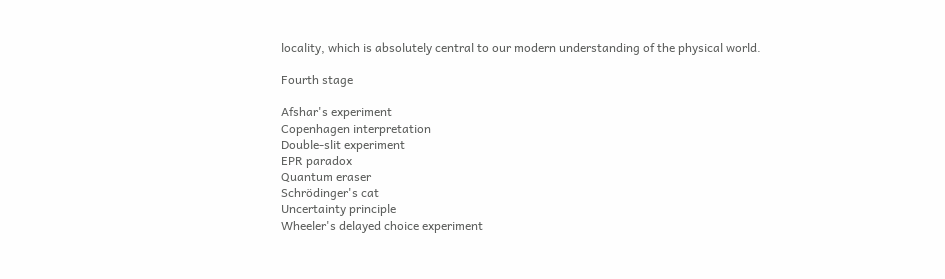locality, which is absolutely central to our modern understanding of the physical world.

Fourth stage

Afshar's experiment
Copenhagen interpretation
Double-slit experiment
EPR paradox
Quantum eraser
Schrödinger's cat
Uncertainty principle
Wheeler's delayed choice experiment